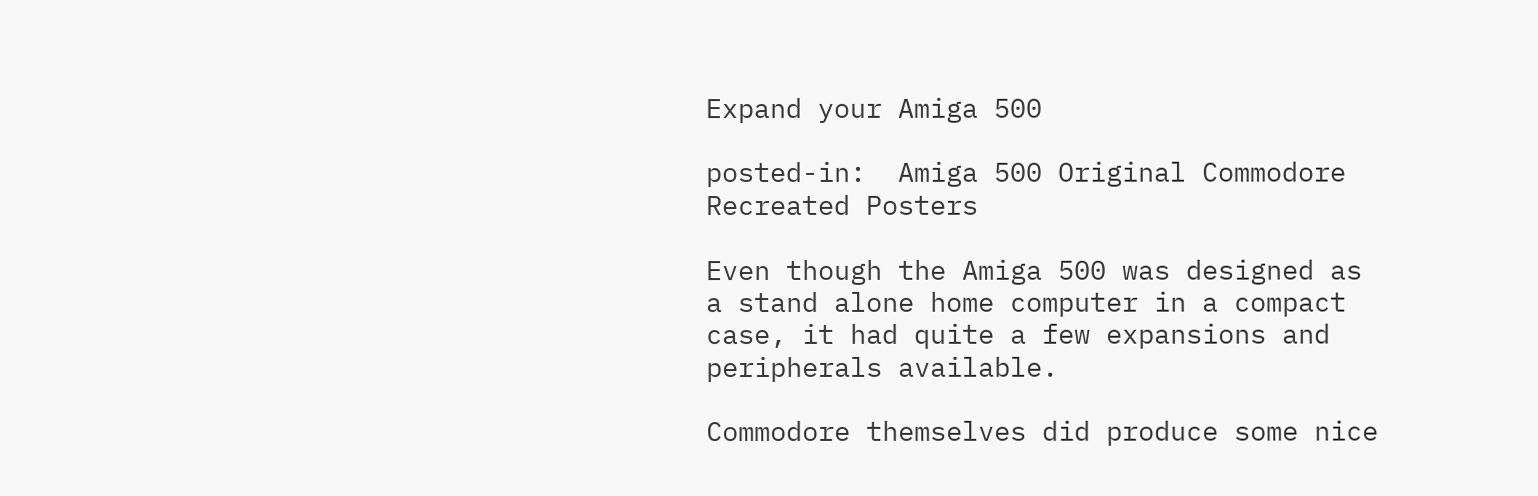Expand your Amiga 500

posted-in:  Amiga 500 Original Commodore Recreated Posters

Even though the Amiga 500 was designed as a stand alone home computer in a compact case, it had quite a few expansions and peripherals available.

Commodore themselves did produce some nice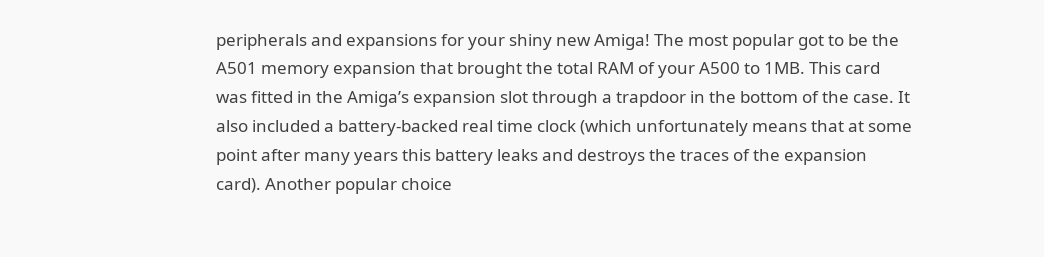peripherals and expansions for your shiny new Amiga! The most popular got to be the A501 memory expansion that brought the total RAM of your A500 to 1MB. This card was fitted in the Amiga’s expansion slot through a trapdoor in the bottom of the case. It also included a battery-backed real time clock (which unfortunately means that at some point after many years this battery leaks and destroys the traces of the expansion card). Another popular choice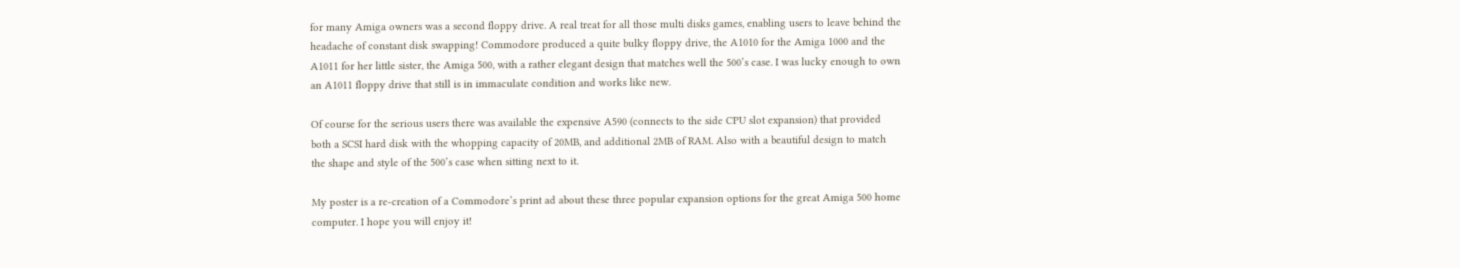for many Amiga owners was a second floppy drive. A real treat for all those multi disks games, enabling users to leave behind the headache of constant disk swapping! Commodore produced a quite bulky floppy drive, the A1010 for the Amiga 1000 and the A1011 for her little sister, the Amiga 500, with a rather elegant design that matches well the 500’s case. I was lucky enough to own an A1011 floppy drive that still is in immaculate condition and works like new.

Of course for the serious users there was available the expensive A590 (connects to the side CPU slot expansion) that provided both a SCSI hard disk with the whopping capacity of 20MB, and additional 2MB of RAM. Also with a beautiful design to match the shape and style of the 500’s case when sitting next to it.

My poster is a re-creation of a Commodore’s print ad about these three popular expansion options for the great Amiga 500 home computer. I hope you will enjoy it!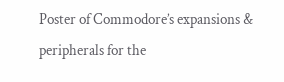Poster of Commodore’s expansions & peripherals for the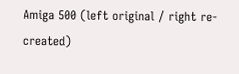Amiga 500 (left original / right re-created)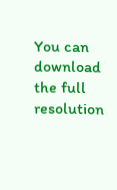You can download the full resolution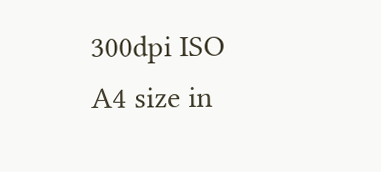300dpi ISO A4 size in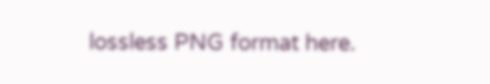lossless PNG format here.